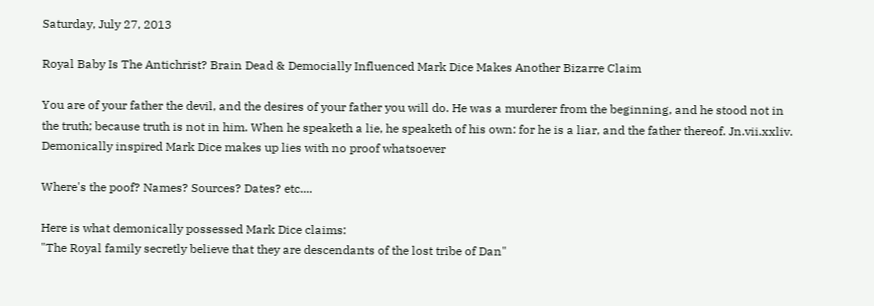Saturday, July 27, 2013

Royal Baby Is The Antichrist? Brain Dead & Democially Influenced Mark Dice Makes Another Bizarre Claim

You are of your father the devil, and the desires of your father you will do. He was a murderer from the beginning, and he stood not in the truth; because truth is not in him. When he speaketh a lie, he speaketh of his own: for he is a liar, and the father thereof. Jn.vii.xxliv.
Demonically inspired Mark Dice makes up lies with no proof whatsoever

Where's the poof? Names? Sources? Dates? etc....

Here is what demonically possessed Mark Dice claims:
"The Royal family secretly believe that they are descendants of the lost tribe of Dan"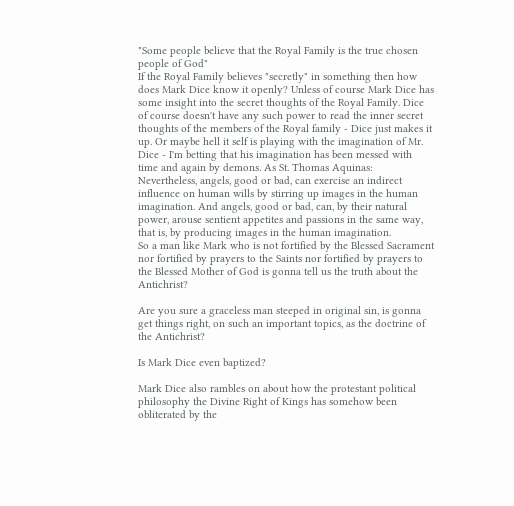"Some people believe that the Royal Family is the true chosen people of God"
If the Royal Family believes "secretly" in something then how does Mark Dice know it openly? Unless of course Mark Dice has some insight into the secret thoughts of the Royal Family. Dice of course doesn't have any such power to read the inner secret thoughts of the members of the Royal family - Dice just makes it up. Or maybe hell it self is playing with the imagination of Mr. Dice - I'm betting that his imagination has been messed with time and again by demons. As St. Thomas Aquinas:
Nevertheless, angels, good or bad, can exercise an indirect influence on human wills by stirring up images in the human imagination. And angels, good or bad, can, by their natural power, arouse sentient appetites and passions in the same way, that is, by producing images in the human imagination.
So a man like Mark who is not fortified by the Blessed Sacrament nor fortified by prayers to the Saints nor fortified by prayers to the Blessed Mother of God is gonna tell us the truth about the Antichrist?

Are you sure a graceless man steeped in original sin, is gonna get things right, on such an important topics, as the doctrine of the Antichrist?

Is Mark Dice even baptized?

Mark Dice also rambles on about how the protestant political philosophy the Divine Right of Kings has somehow been obliterated by the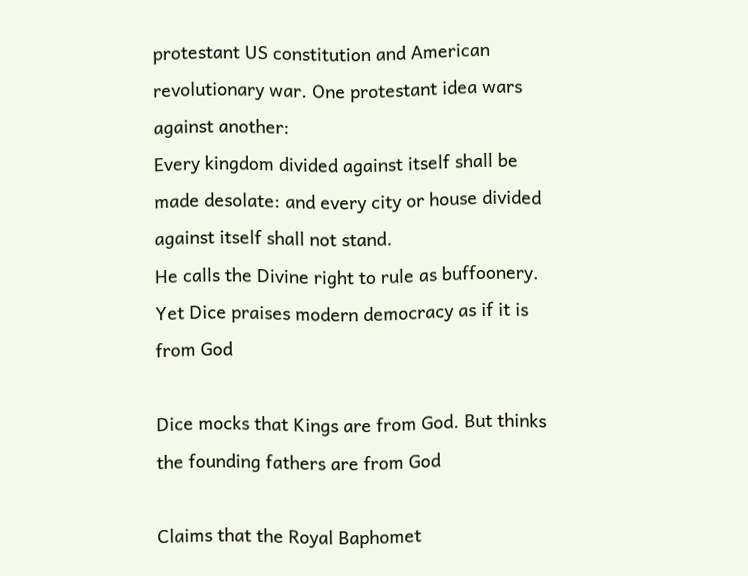protestant US constitution and American revolutionary war. One protestant idea wars against another:
Every kingdom divided against itself shall be made desolate: and every city or house divided against itself shall not stand.
He calls the Divine right to rule as buffoonery. Yet Dice praises modern democracy as if it is from God

Dice mocks that Kings are from God. But thinks the founding fathers are from God

Claims that the Royal Baphomet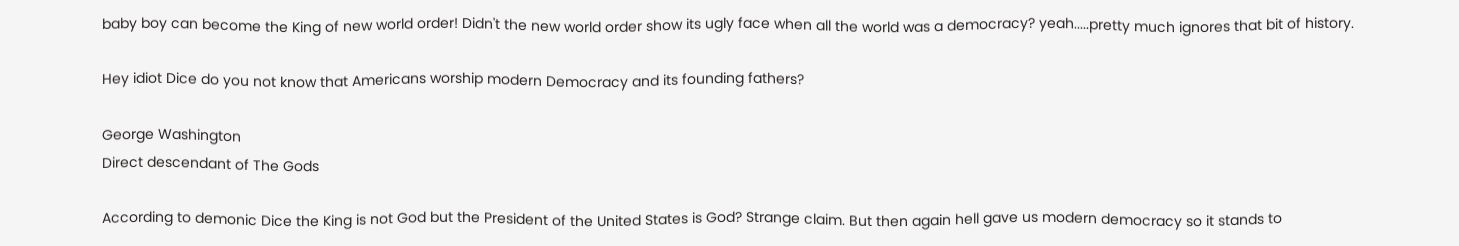baby boy can become the King of new world order! Didn't the new world order show its ugly face when all the world was a democracy? yeah.....pretty much ignores that bit of history.

Hey idiot Dice do you not know that Americans worship modern Democracy and its founding fathers?

George Washington
Direct descendant of The Gods

According to demonic Dice the King is not God but the President of the United States is God? Strange claim. But then again hell gave us modern democracy so it stands to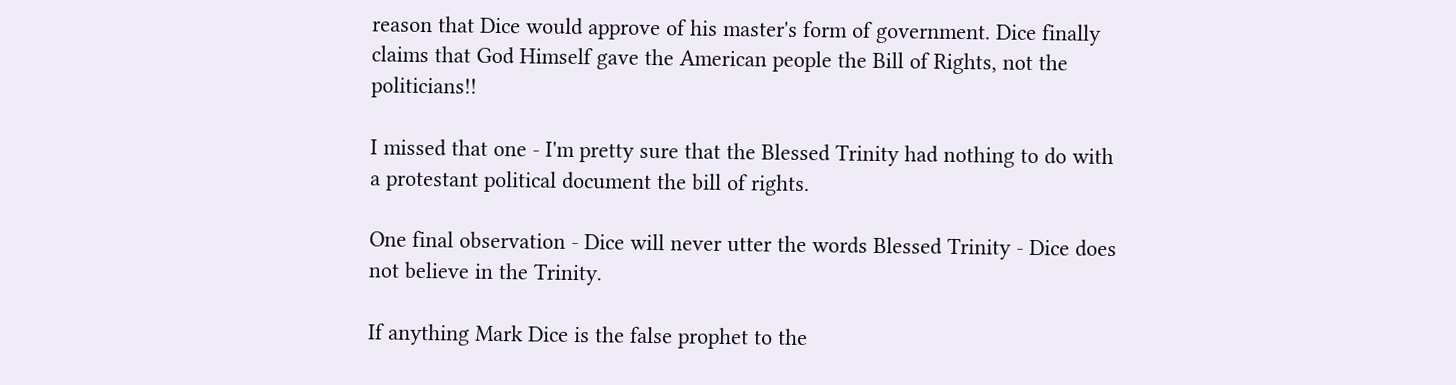reason that Dice would approve of his master's form of government. Dice finally claims that God Himself gave the American people the Bill of Rights, not the politicians!!

I missed that one - I'm pretty sure that the Blessed Trinity had nothing to do with a protestant political document the bill of rights.

One final observation - Dice will never utter the words Blessed Trinity - Dice does not believe in the Trinity.

If anything Mark Dice is the false prophet to the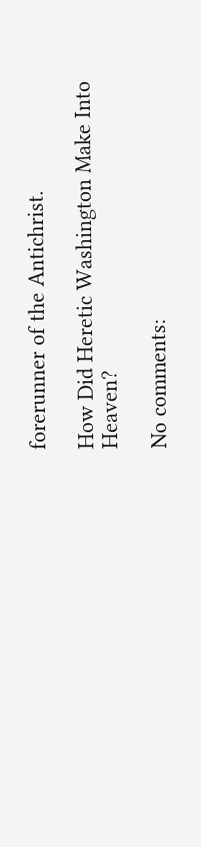forerunner of the Antichrist.

How Did Heretic Washington Make Into Heaven?

No comments: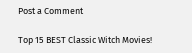Post a Comment

Top 15 BEST Classic Witch Movies!